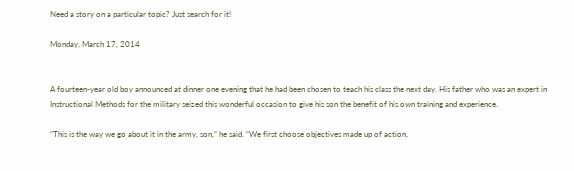Need a story on a particular topic? Just search for it!

Monday, March 17, 2014


A fourteen-year old boy announced at dinner one evening that he had been chosen to teach his class the next day. His father who was an expert in Instructional Methods for the military seized this wonderful occasion to give his son the benefit of his own training and experience.

“This is the way we go about it in the army, son,” he said. “We first choose objectives made up of action,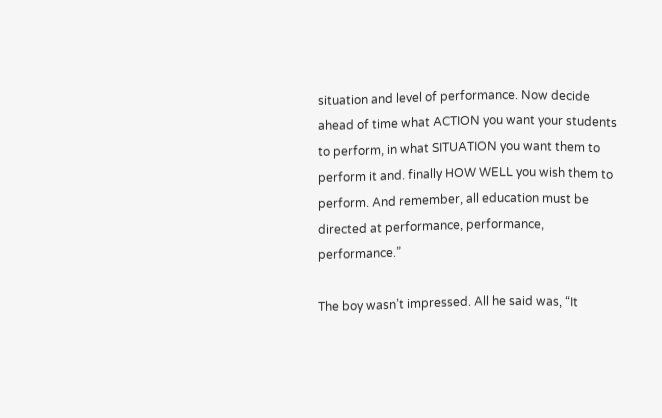situation and level of performance. Now decide ahead of time what ACTION you want your students to perform, in what SITUATION you want them to perform it and. finally HOW WELL you wish them to perform. And remember, all education must be directed at performance, performance, performance.”

The boy wasn’t impressed. All he said was, “It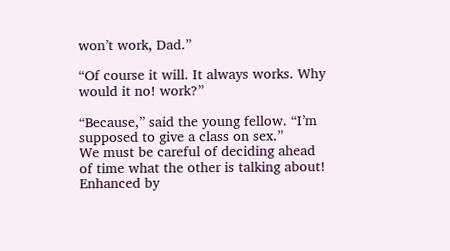won’t work, Dad.”

“Of course it will. It always works. Why would it no! work?”

“Because,” said the young fellow. “I’m supposed to give a class on sex.”
We must be careful of deciding ahead of time what the other is talking about!
Enhanced by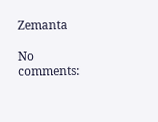Zemanta

No comments: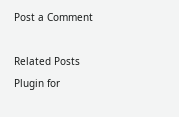Post a Comment

Related Posts Plugin for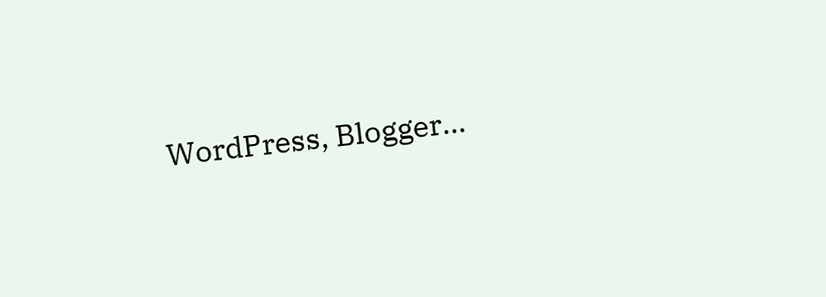WordPress, Blogger...